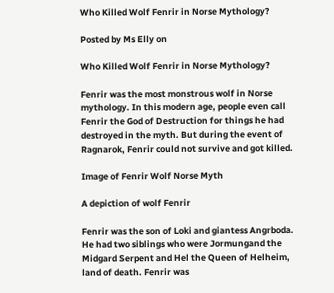Who Killed Wolf Fenrir in Norse Mythology?

Posted by Ms Elly on

Who Killed Wolf Fenrir in Norse Mythology?

Fenrir was the most monstrous wolf in Norse mythology. In this modern age, people even call Fenrir the God of Destruction for things he had destroyed in the myth. But during the event of Ragnarok, Fenrir could not survive and got killed.

Image of Fenrir Wolf Norse Myth

A depiction of wolf Fenrir

Fenrir was the son of Loki and giantess Angrboda. He had two siblings who were Jormungand the Midgard Serpent and Hel the Queen of Helheim, land of death. Fenrir was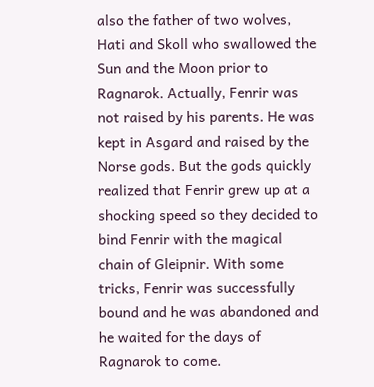also the father of two wolves, Hati and Skoll who swallowed the Sun and the Moon prior to Ragnarok. Actually, Fenrir was not raised by his parents. He was kept in Asgard and raised by the Norse gods. But the gods quickly realized that Fenrir grew up at a shocking speed so they decided to bind Fenrir with the magical chain of Gleipnir. With some tricks, Fenrir was successfully bound and he was abandoned and he waited for the days of Ragnarok to come.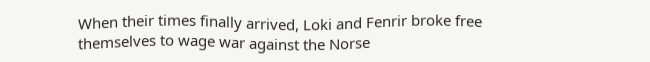When their times finally arrived, Loki and Fenrir broke free themselves to wage war against the Norse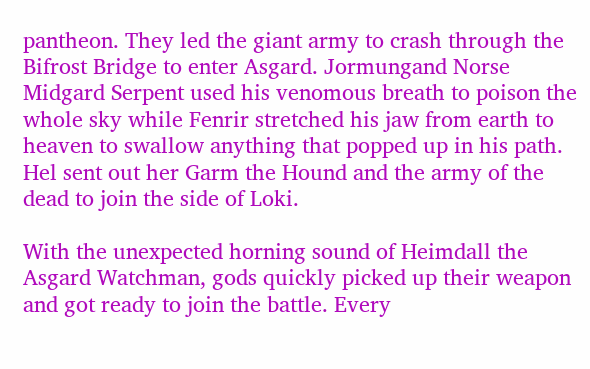pantheon. They led the giant army to crash through the Bifrost Bridge to enter Asgard. Jormungand Norse Midgard Serpent used his venomous breath to poison the whole sky while Fenrir stretched his jaw from earth to heaven to swallow anything that popped up in his path. Hel sent out her Garm the Hound and the army of the dead to join the side of Loki.

With the unexpected horning sound of Heimdall the Asgard Watchman, gods quickly picked up their weapon and got ready to join the battle. Every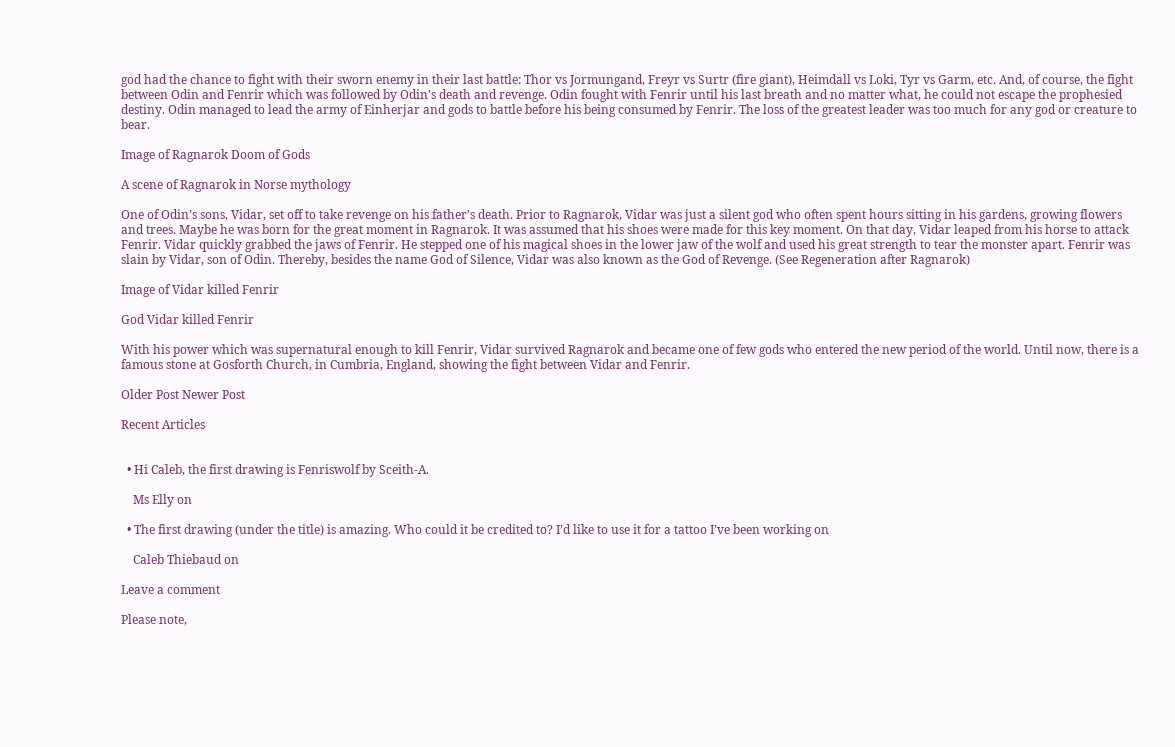god had the chance to fight with their sworn enemy in their last battle: Thor vs Jormungand, Freyr vs Surtr (fire giant), Heimdall vs Loki, Tyr vs Garm, etc. And, of course, the fight between Odin and Fenrir which was followed by Odin’s death and revenge. Odin fought with Fenrir until his last breath and no matter what, he could not escape the prophesied destiny. Odin managed to lead the army of Einherjar and gods to battle before his being consumed by Fenrir. The loss of the greatest leader was too much for any god or creature to bear.

Image of Ragnarok Doom of Gods

A scene of Ragnarok in Norse mythology

One of Odin’s sons, Vidar, set off to take revenge on his father’s death. Prior to Ragnarok, Vidar was just a silent god who often spent hours sitting in his gardens, growing flowers and trees. Maybe he was born for the great moment in Ragnarok. It was assumed that his shoes were made for this key moment. On that day, Vidar leaped from his horse to attack Fenrir. Vidar quickly grabbed the jaws of Fenrir. He stepped one of his magical shoes in the lower jaw of the wolf and used his great strength to tear the monster apart. Fenrir was slain by Vidar, son of Odin. Thereby, besides the name God of Silence, Vidar was also known as the God of Revenge. (See Regeneration after Ragnarok)

Image of Vidar killed Fenrir

God Vidar killed Fenrir

With his power which was supernatural enough to kill Fenrir, Vidar survived Ragnarok and became one of few gods who entered the new period of the world. Until now, there is a famous stone at Gosforth Church, in Cumbria, England, showing the fight between Vidar and Fenrir.

Older Post Newer Post

Recent Articles


  • Hi Caleb, the first drawing is Fenriswolf by Sceith-A.

    Ms Elly on

  • The first drawing (under the title) is amazing. Who could it be credited to? I’d like to use it for a tattoo I’ve been working on

    Caleb Thiebaud on

Leave a comment

Please note,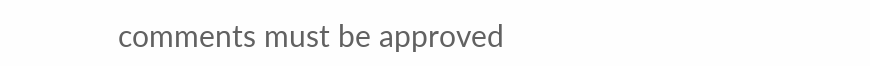comments must be approved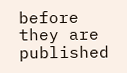before they are published